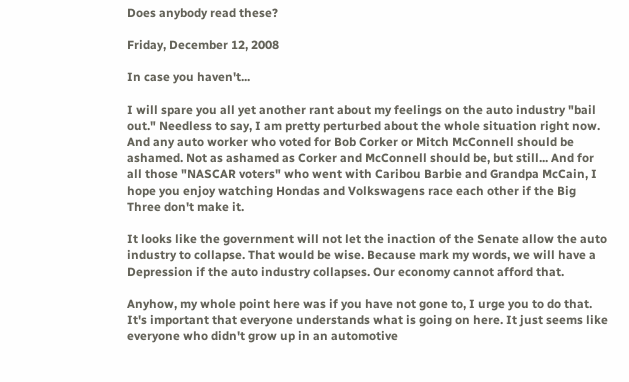Does anybody read these?

Friday, December 12, 2008

In case you haven't...

I will spare you all yet another rant about my feelings on the auto industry "bail out." Needless to say, I am pretty perturbed about the whole situation right now. And any auto worker who voted for Bob Corker or Mitch McConnell should be ashamed. Not as ashamed as Corker and McConnell should be, but still... And for all those "NASCAR voters" who went with Caribou Barbie and Grandpa McCain, I hope you enjoy watching Hondas and Volkswagens race each other if the Big Three don't make it.

It looks like the government will not let the inaction of the Senate allow the auto industry to collapse. That would be wise. Because mark my words, we will have a Depression if the auto industry collapses. Our economy cannot afford that.

Anyhow, my whole point here was if you have not gone to, I urge you to do that. It's important that everyone understands what is going on here. It just seems like everyone who didn't grow up in an automotive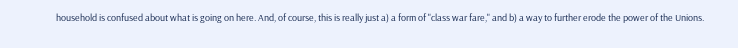household is confused about what is going on here. And, of course, this is really just a) a form of "class war fare," and b) a way to further erode the power of the Unions.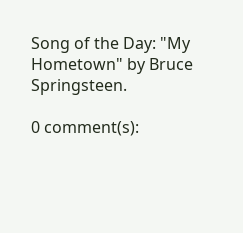Song of the Day: "My Hometown" by Bruce Springsteen.

0 comment(s):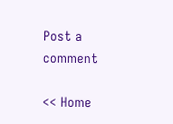Post a comment

<< Home